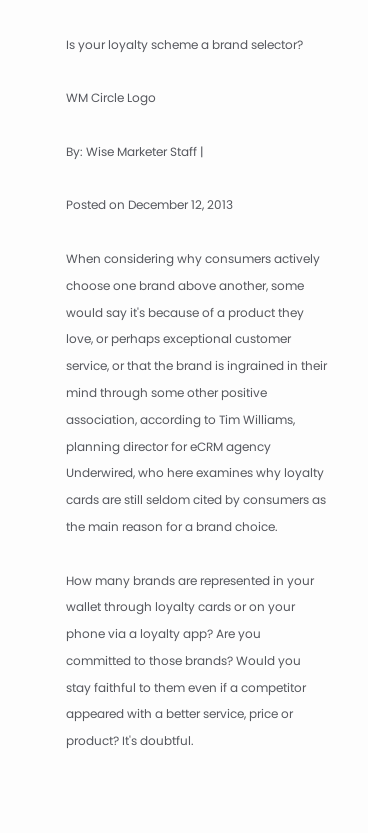Is your loyalty scheme a brand selector?

WM Circle Logo

By: Wise Marketer Staff |

Posted on December 12, 2013

When considering why consumers actively choose one brand above another, some would say it's because of a product they love, or perhaps exceptional customer service, or that the brand is ingrained in their mind through some other positive association, according to Tim Williams, planning director for eCRM agency Underwired, who here examines why loyalty cards are still seldom cited by consumers as the main reason for a brand choice.

How many brands are represented in your wallet through loyalty cards or on your phone via a loyalty app? Are you committed to those brands? Would you stay faithful to them even if a competitor appeared with a better service, price or product? It's doubtful.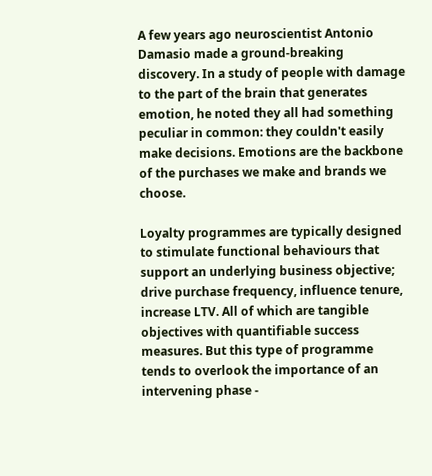A few years ago neuroscientist Antonio Damasio made a ground-breaking discovery. In a study of people with damage to the part of the brain that generates emotion, he noted they all had something peculiar in common: they couldn't easily make decisions. Emotions are the backbone of the purchases we make and brands we choose.

Loyalty programmes are typically designed to stimulate functional behaviours that support an underlying business objective; drive purchase frequency, influence tenure, increase LTV. All of which are tangible objectives with quantifiable success measures. But this type of programme tends to overlook the importance of an intervening phase -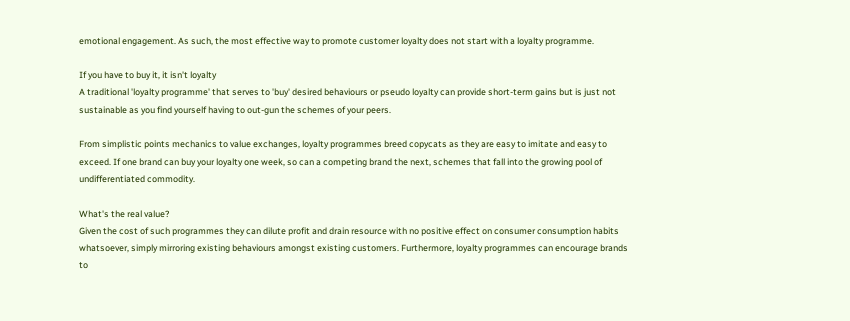emotional engagement. As such, the most effective way to promote customer loyalty does not start with a loyalty programme.

If you have to buy it, it isn't loyalty
A traditional 'loyalty programme' that serves to 'buy' desired behaviours or pseudo loyalty can provide short-term gains but is just not sustainable as you find yourself having to out-gun the schemes of your peers.

From simplistic points mechanics to value exchanges, loyalty programmes breed copycats as they are easy to imitate and easy to exceed. If one brand can buy your loyalty one week, so can a competing brand the next, schemes that fall into the growing pool of undifferentiated commodity.

What's the real value?
Given the cost of such programmes they can dilute profit and drain resource with no positive effect on consumer consumption habits whatsoever, simply mirroring existing behaviours amongst existing customers. Furthermore, loyalty programmes can encourage brands to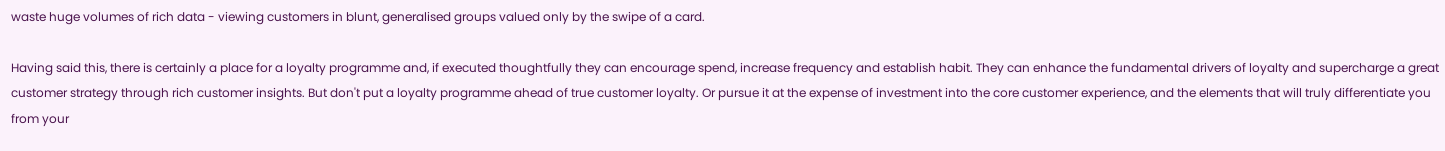waste huge volumes of rich data - viewing customers in blunt, generalised groups valued only by the swipe of a card.

Having said this, there is certainly a place for a loyalty programme and, if executed thoughtfully they can encourage spend, increase frequency and establish habit. They can enhance the fundamental drivers of loyalty and supercharge a great customer strategy through rich customer insights. But don't put a loyalty programme ahead of true customer loyalty. Or pursue it at the expense of investment into the core customer experience, and the elements that will truly differentiate you from your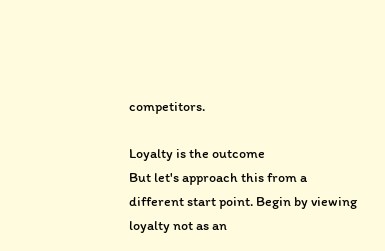competitors.

Loyalty is the outcome
But let's approach this from a different start point. Begin by viewing loyalty not as an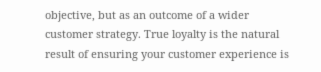objective, but as an outcome of a wider customer strategy. True loyalty is the natural result of ensuring your customer experience is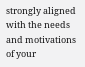strongly aligned with the needs and motivations of your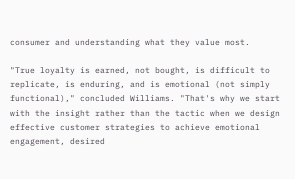consumer and understanding what they value most.

"True loyalty is earned, not bought, is difficult to replicate, is enduring, and is emotional (not simply functional)," concluded Williams. "That's why we start with the insight rather than the tactic when we design effective customer strategies to achieve emotional engagement, desired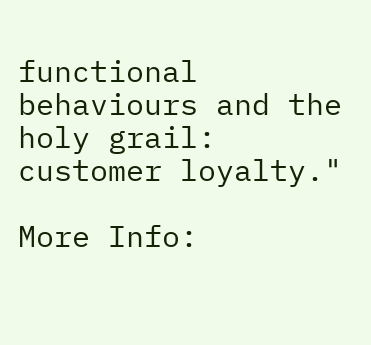functional behaviours and the holy grail: customer loyalty."

More Info: